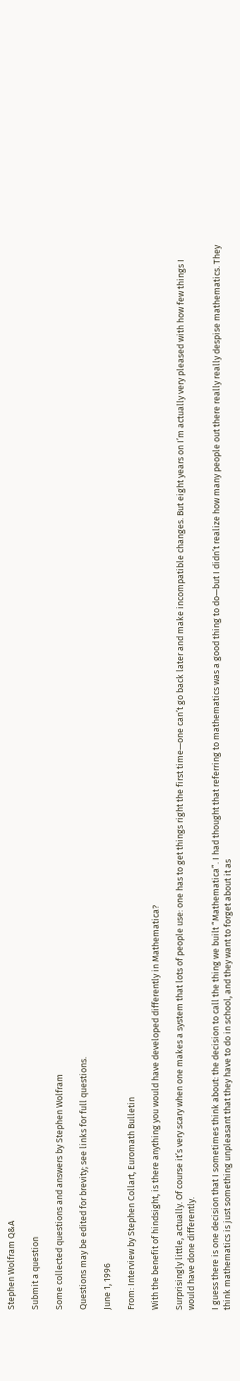Stephen Wolfram Q&A

Submit a question

Some collected questions and answers by Stephen Wolfram

Questions may be edited for brevity; see links for full questions.

June 1, 1996

From: Interview by Stephen Collart, Euromath Bulletin

With the benefit of hindsight, is there anything you would have developed differently in Mathematica?

Surprisingly little, actually. Of course it’s very scary when one makes a system that lots of people use: one has to get things right the first time—one can’t go back later and make incompatible changes. But eight years on I’m actually very pleased with how few things I would have done differently.

I guess there is one decision that I sometimes think about: the decision to call the thing we built “Mathematica”. I had thought that referring to mathematics was a good thing to do—but I didn’t realize how many people out there really really despise mathematics. They think mathematics is just something unpleasant that they have to do in school, and they want to forget about it as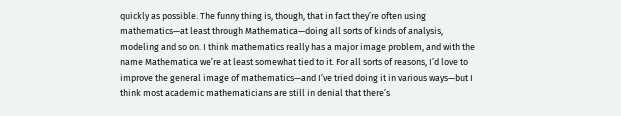quickly as possible. The funny thing is, though, that in fact they’re often using mathematics—at least through Mathematica—doing all sorts of kinds of analysis, modeling and so on. I think mathematics really has a major image problem, and with the name Mathematica we’re at least somewhat tied to it. For all sorts of reasons, I’d love to improve the general image of mathematics—and I’ve tried doing it in various ways—but I think most academic mathematicians are still in denial that there’s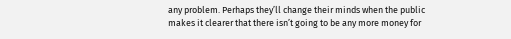any problem. Perhaps they’ll change their minds when the public makes it clearer that there isn’t going to be any more money for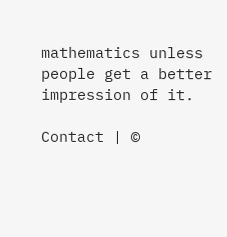mathematics unless people get a better impression of it.

Contact | ©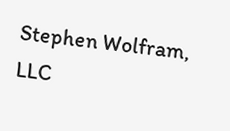Stephen Wolfram, LLC